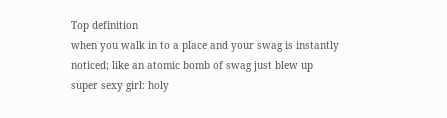Top definition
when you walk in to a place and your swag is instantly noticed; like an atomic bomb of swag just blew up
super sexy girl: holy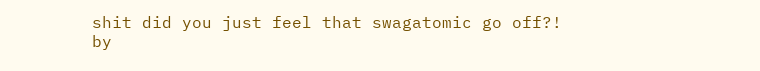shit did you just feel that swagatomic go off?!
by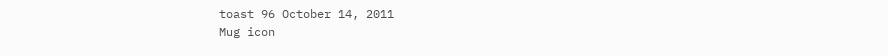toast 96 October 14, 2011
Mug icon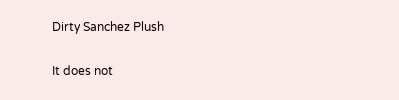Dirty Sanchez Plush

It does not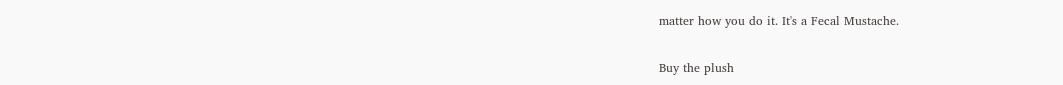matter how you do it. It's a Fecal Mustache.

Buy the plush